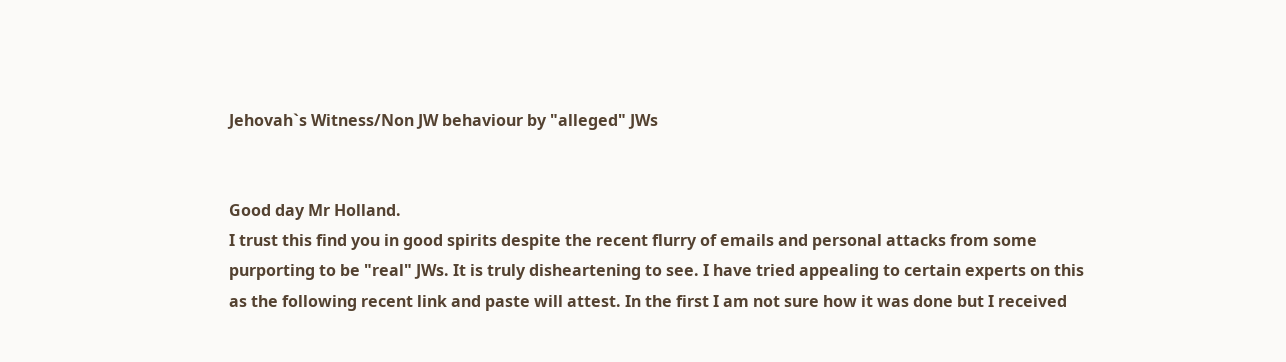Jehovah`s Witness/Non JW behaviour by "alleged" JWs


Good day Mr Holland.
I trust this find you in good spirits despite the recent flurry of emails and personal attacks from some purporting to be "real" JWs. It is truly disheartening to see. I have tried appealing to certain experts on this as the following recent link and paste will attest. In the first I am not sure how it was done but I received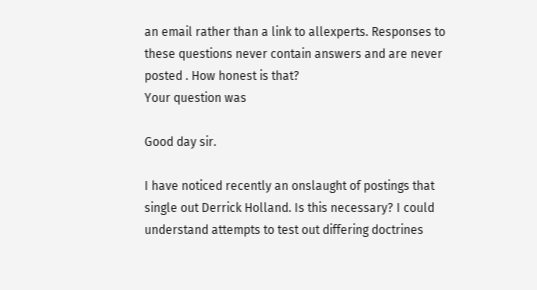an email rather than a link to allexperts. Responses to these questions never contain answers and are never posted . How honest is that?
Your question was

Good day sir.

I have noticed recently an onslaught of postings that single out Derrick Holland. Is this necessary? I could understand attempts to test out differing doctrines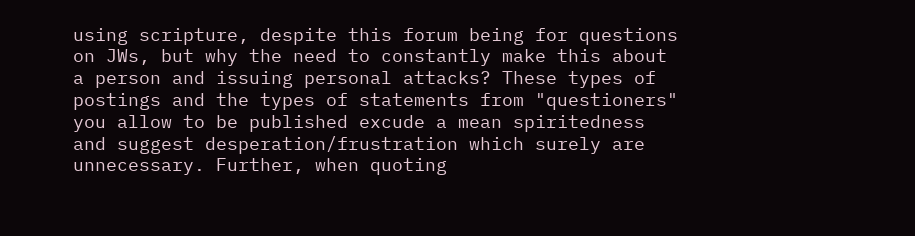using scripture, despite this forum being for questions on JWs, but why the need to constantly make this about a person and issuing personal attacks? These types of postings and the types of statements from "questioners" you allow to be published excude a mean spiritedness and suggest desperation/frustration which surely are unnecessary. Further, when quoting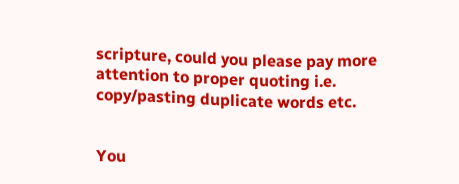scripture, could you please pay more attention to proper quoting i.e. copy/pasting duplicate words etc.


You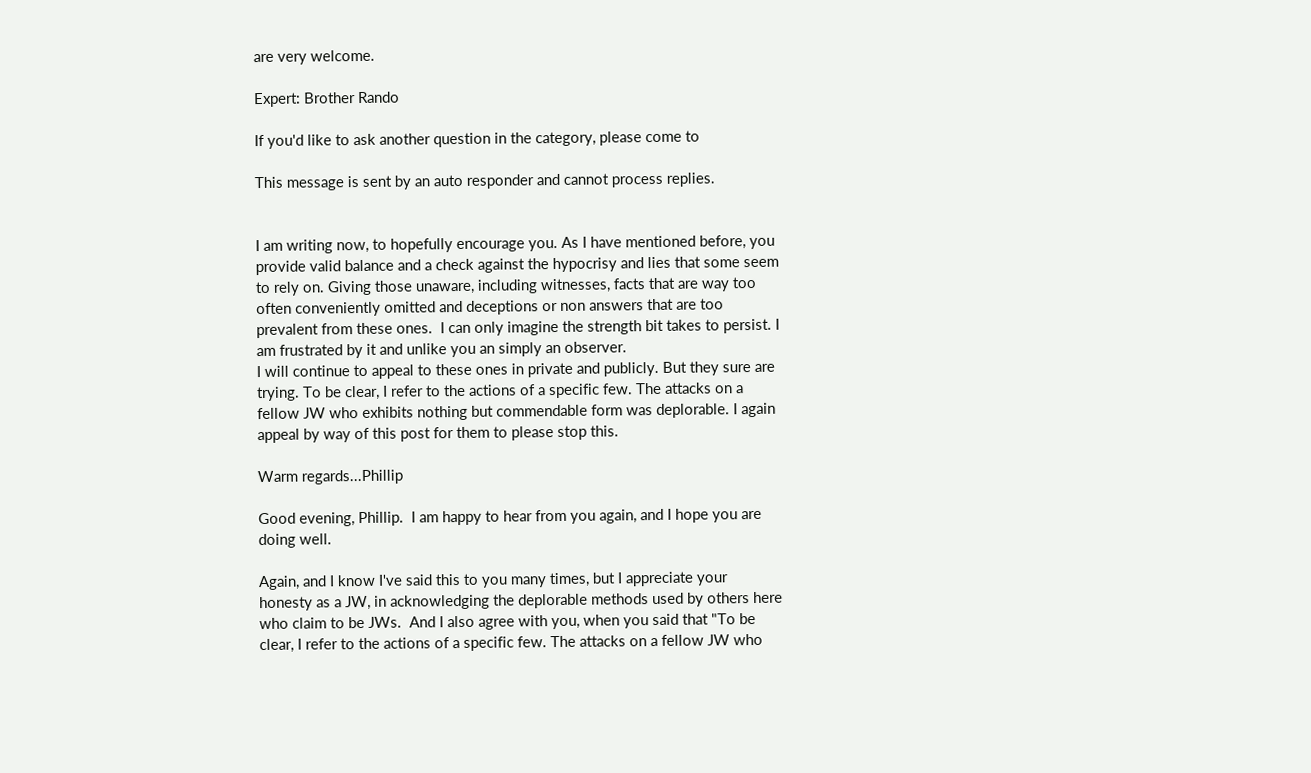are very welcome.

Expert: Brother Rando

If you'd like to ask another question in the category, please come to

This message is sent by an auto responder and cannot process replies.


I am writing now, to hopefully encourage you. As I have mentioned before, you provide valid balance and a check against the hypocrisy and lies that some seem to rely on. Giving those unaware, including witnesses, facts that are way too often conveniently omitted and deceptions or non answers that are too prevalent from these ones.  I can only imagine the strength bit takes to persist. I am frustrated by it and unlike you an simply an observer.
I will continue to appeal to these ones in private and publicly. But they sure are trying. To be clear, I refer to the actions of a specific few. The attacks on a fellow JW who exhibits nothing but commendable form was deplorable. I again appeal by way of this post for them to please stop this.

Warm regards...Phillip

Good evening, Phillip.  I am happy to hear from you again, and I hope you are doing well.

Again, and I know I've said this to you many times, but I appreciate your honesty as a JW, in acknowledging the deplorable methods used by others here who claim to be JWs.  And I also agree with you, when you said that "To be clear, I refer to the actions of a specific few. The attacks on a fellow JW who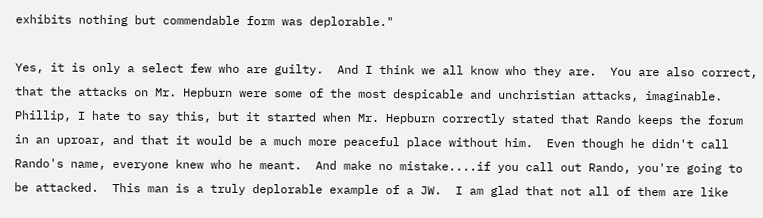exhibits nothing but commendable form was deplorable."

Yes, it is only a select few who are guilty.  And I think we all know who they are.  You are also correct, that the attacks on Mr. Hepburn were some of the most despicable and unchristian attacks, imaginable.  Phillip, I hate to say this, but it started when Mr. Hepburn correctly stated that Rando keeps the forum in an uproar, and that it would be a much more peaceful place without him.  Even though he didn't call Rando's name, everyone knew who he meant.  And make no mistake....if you call out Rando, you're going to be attacked.  This man is a truly deplorable example of a JW.  I am glad that not all of them are like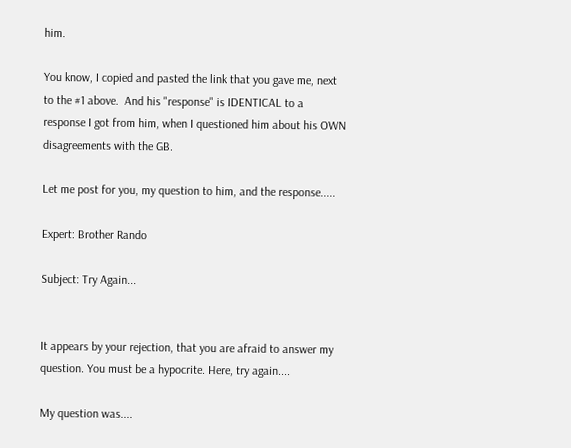him.

You know, I copied and pasted the link that you gave me, next to the #1 above.  And his "response" is IDENTICAL to a response I got from him, when I questioned him about his OWN disagreements with the GB.

Let me post for you, my question to him, and the response.....

Expert: Brother Rando

Subject: Try Again...


It appears by your rejection, that you are afraid to answer my question. You must be a hypocrite. Here, try again....

My question was....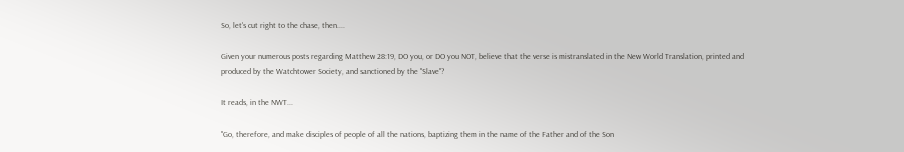So, let's cut right to the chase, then....

Given your numerous posts regarding Matthew 28:19, DO you, or DO you NOT, believe that the verse is mistranslated in the New World Translation, printed and produced by the Watchtower Society, and sanctioned by the "Slave"?

It reads, in the NWT...

"Go, therefore, and make disciples of people of all the nations, baptizing them in the name of the Father and of the Son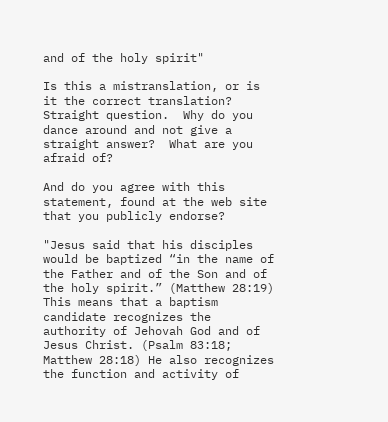and of the holy spirit"

Is this a mistranslation, or is it the correct translation?  Straight question.  Why do you dance around and not give a straight answer?  What are you afraid of?

And do you agree with this statement, found at the web site that you publicly endorse?

"Jesus said that his disciples would be baptized “in the name of the Father and of the Son and of the holy spirit.” (Matthew 28:19) This means that a baptism candidate recognizes the authority of Jehovah God and of Jesus Christ. (Psalm 83:18; Matthew 28:18) He also recognizes the function and activity of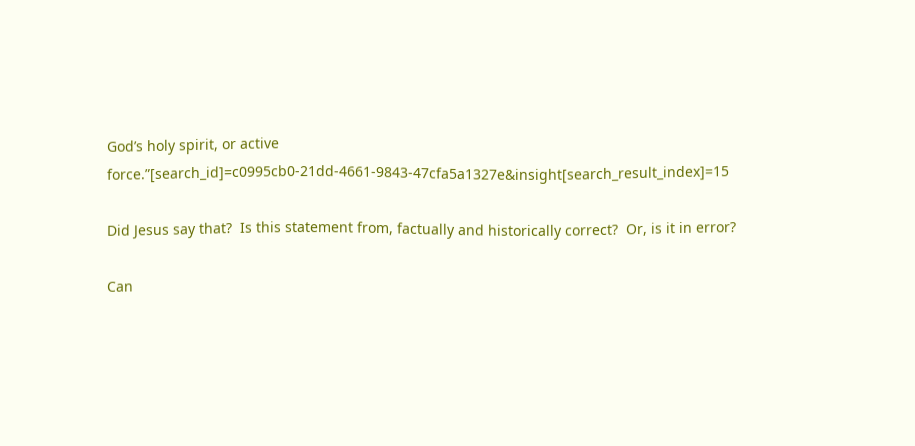God’s holy spirit, or active force.”[search_id]=c0995cb0-21dd-4661-9843-47cfa5a1327e&insight[search_result_index]=15

Did Jesus say that?  Is this statement from, factually and historically correct?  Or, is it in error?

Can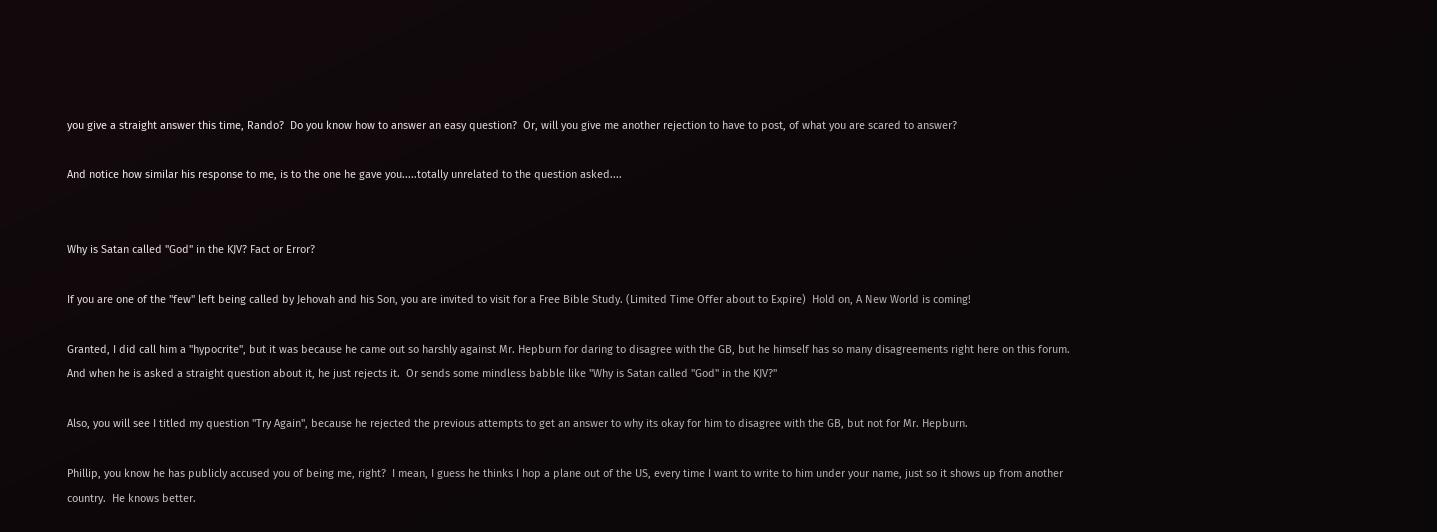you give a straight answer this time, Rando?  Do you know how to answer an easy question?  Or, will you give me another rejection to have to post, of what you are scared to answer?

And notice how similar his response to me, is to the one he gave you.....totally unrelated to the question asked....


Why is Satan called "God" in the KJV? Fact or Error?

If you are one of the "few" left being called by Jehovah and his Son, you are invited to visit for a Free Bible Study. (Limited Time Offer about to Expire)  Hold on, A New World is coming!

Granted, I did call him a "hypocrite", but it was because he came out so harshly against Mr. Hepburn for daring to disagree with the GB, but he himself has so many disagreements right here on this forum.  And when he is asked a straight question about it, he just rejects it.  Or sends some mindless babble like "Why is Satan called "God" in the KJV?"

Also, you will see I titled my question "Try Again", because he rejected the previous attempts to get an answer to why its okay for him to disagree with the GB, but not for Mr. Hepburn.

Phillip, you know he has publicly accused you of being me, right?  I mean, I guess he thinks I hop a plane out of the US, every time I want to write to him under your name, just so it shows up from another country.  He knows better.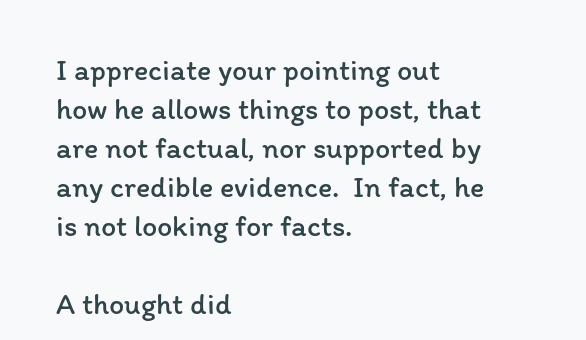I appreciate your pointing out how he allows things to post, that are not factual, nor supported by any credible evidence.  In fact, he is not looking for facts.

A thought did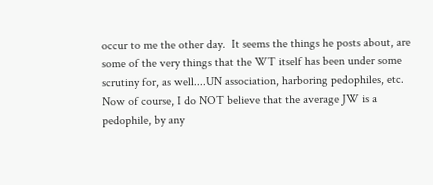occur to me the other day.  It seems the things he posts about, are some of the very things that the WT itself has been under some scrutiny for, as well....UN association, harboring pedophiles, etc.  Now of course, I do NOT believe that the average JW is a pedophile, by any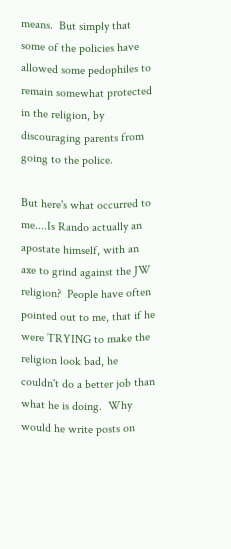means.  But simply that some of the policies have allowed some pedophiles to remain somewhat protected in the religion, by discouraging parents from going to the police.

But here's what occurred to me....Is Rando actually an apostate himself, with an axe to grind against the JW religion?  People have often pointed out to me, that if he were TRYING to make the religion look bad, he couldn't do a better job than what he is doing.  Why would he write posts on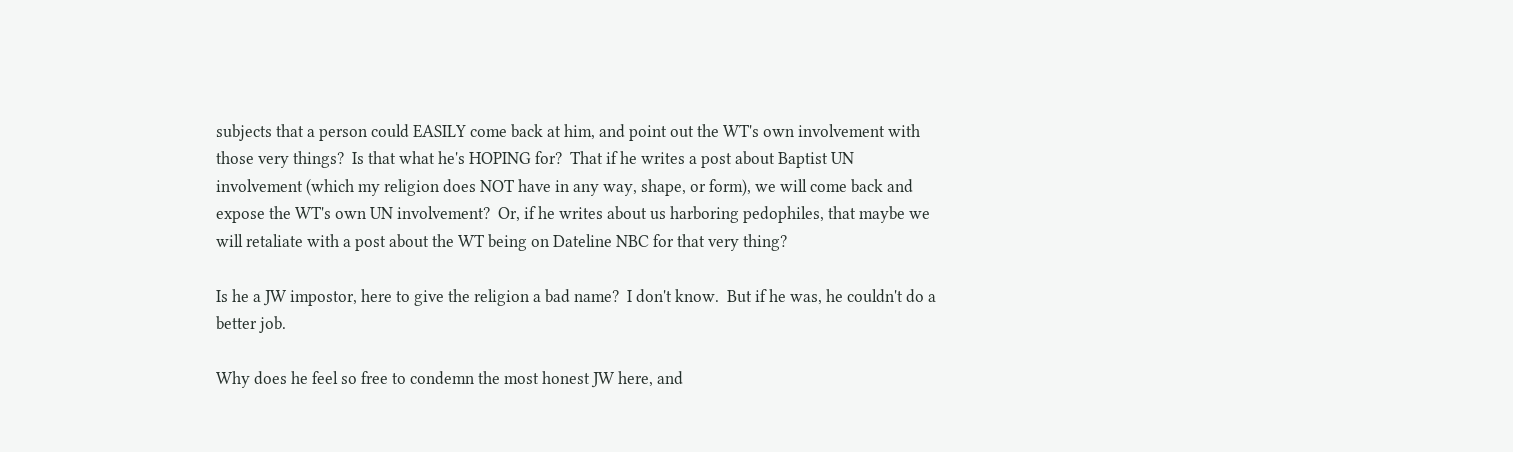subjects that a person could EASILY come back at him, and point out the WT's own involvement with those very things?  Is that what he's HOPING for?  That if he writes a post about Baptist UN involvement (which my religion does NOT have in any way, shape, or form), we will come back and expose the WT's own UN involvement?  Or, if he writes about us harboring pedophiles, that maybe we will retaliate with a post about the WT being on Dateline NBC for that very thing?

Is he a JW impostor, here to give the religion a bad name?  I don't know.  But if he was, he couldn't do a better job.

Why does he feel so free to condemn the most honest JW here, and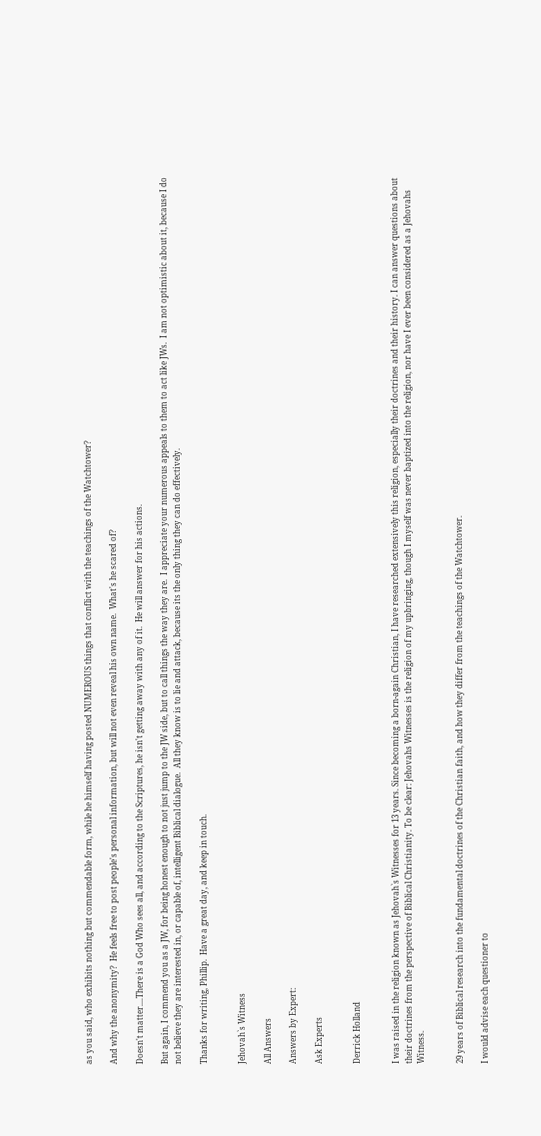as you said, who exhibits nothing but commendable form, while he himself having posted NUMEROUS things that conflict with the teachings of the Watchtower?

And why the anonymity?  He feels free to post people's personal information, but will not even reveal his own name.  What's he scared of?

Doesn't matter....There is a God Who sees all, and according to the Scriptures, he isn't getting away with any of it.  He will answer for his actions.

But again, I commend you as a JW, for being honest enough to not just jump to the JW side, but to call things the way they are.  I appreciate your numerous appeals to them to act like JWs.  I am not optimistic about it, because I do not believe they are interested in, or capable of, intelligent Biblical dialogue.  All they know is to lie and attack, because its the only thing they can do effectively.

Thanks for writing, Phillip.  Have a great day, and keep in touch.


Jehovah`s Witness

All Answers

Answers by Expert:

Ask Experts


Derrick Holland


I was raised in the religion known as Jehovah`s Witnesses for 13 years. Since becoming a born-again Christian, I have researched extensively this religion, especially their doctrines and their history. I can answer questions about their doctrines from the perspective of Biblical Christianity. To be clear: Jehovahs Witnesses is the religion of my upbringing, though I myself was never baptized into the religion, nor have I ever been considered as a Jehovahs Witness.


29 years of Biblical research into the fundamental doctrines of the Christian faith, and how they differ from the teachings of the Watchtower.

I would advise each questioner to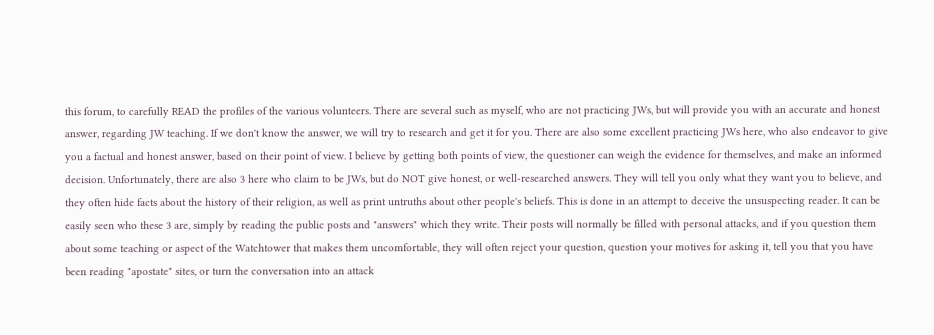this forum, to carefully READ the profiles of the various volunteers. There are several such as myself, who are not practicing JWs, but will provide you with an accurate and honest answer, regarding JW teaching. If we don't know the answer, we will try to research and get it for you. There are also some excellent practicing JWs here, who also endeavor to give you a factual and honest answer, based on their point of view. I believe by getting both points of view, the questioner can weigh the evidence for themselves, and make an informed decision. Unfortunately, there are also 3 here who claim to be JWs, but do NOT give honest, or well-researched answers. They will tell you only what they want you to believe, and they often hide facts about the history of their religion, as well as print untruths about other people's beliefs. This is done in an attempt to deceive the unsuspecting reader. It can be easily seen who these 3 are, simply by reading the public posts and "answers" which they write. Their posts will normally be filled with personal attacks, and if you question them about some teaching or aspect of the Watchtower that makes them uncomfortable, they will often reject your question, question your motives for asking it, tell you that you have been reading "apostate" sites, or turn the conversation into an attack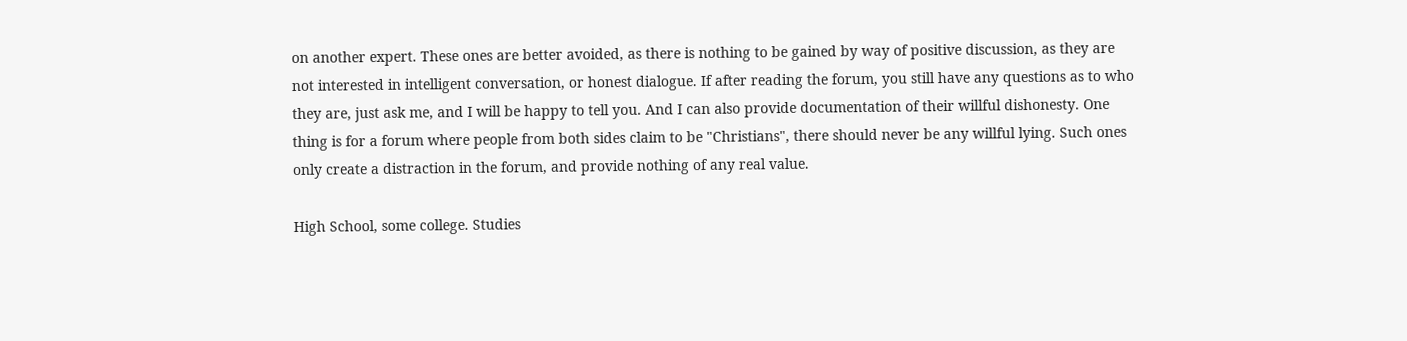on another expert. These ones are better avoided, as there is nothing to be gained by way of positive discussion, as they are not interested in intelligent conversation, or honest dialogue. If after reading the forum, you still have any questions as to who they are, just ask me, and I will be happy to tell you. And I can also provide documentation of their willful dishonesty. One thing is for a forum where people from both sides claim to be "Christians", there should never be any willful lying. Such ones only create a distraction in the forum, and provide nothing of any real value.

High School, some college. Studies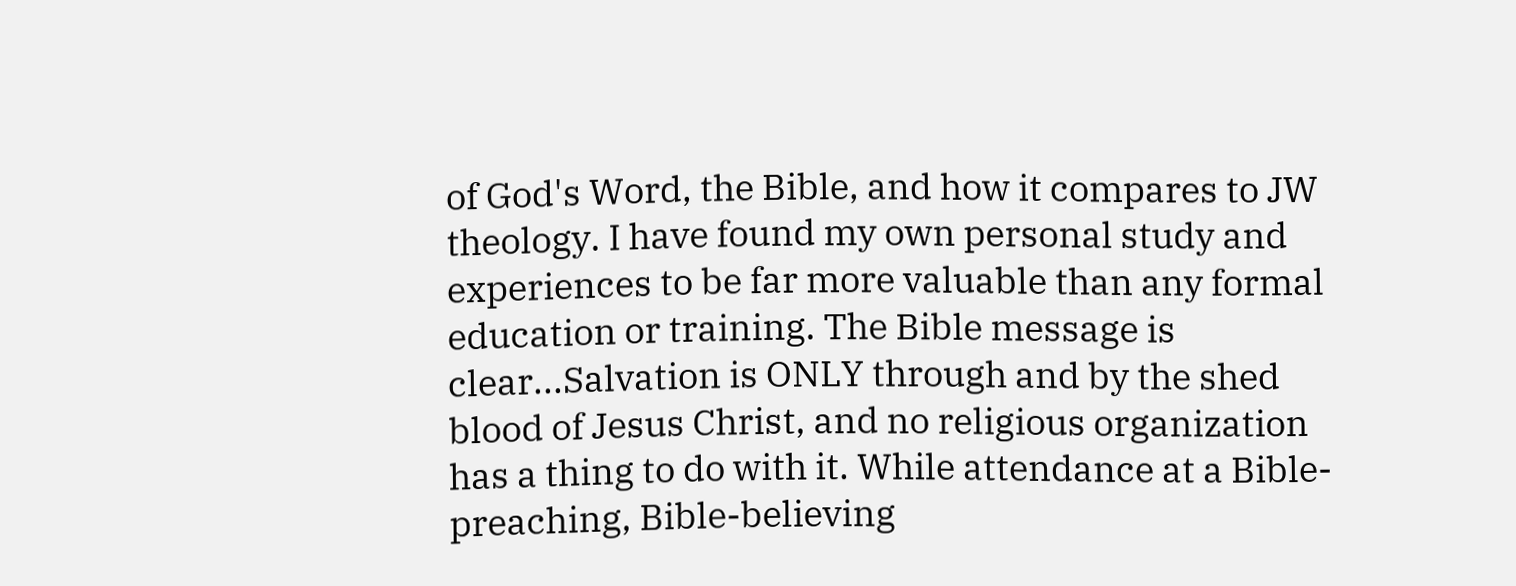of God's Word, the Bible, and how it compares to JW theology. I have found my own personal study and experiences to be far more valuable than any formal education or training. The Bible message is clear...Salvation is ONLY through and by the shed blood of Jesus Christ, and no religious organization has a thing to do with it. While attendance at a Bible-preaching, Bible-believing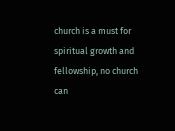church is a must for spiritual growth and fellowship, no church can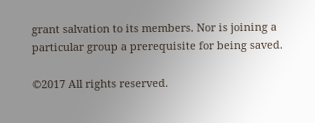grant salvation to its members. Nor is joining a particular group a prerequisite for being saved.

©2017 All rights reserved.